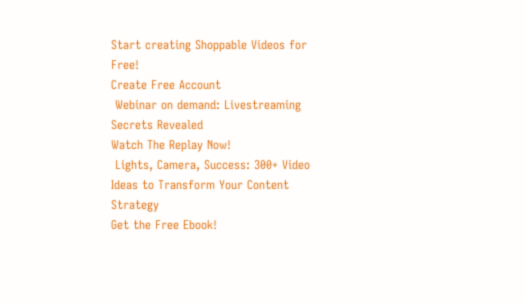Start creating Shoppable Videos for Free!
Create Free Account
 Webinar on demand: Livestreaming Secrets Revealed
Watch The Replay Now!
 Lights, Camera, Success: 300+ Video Ideas to Transform Your Content Strategy
Get the Free Ebook!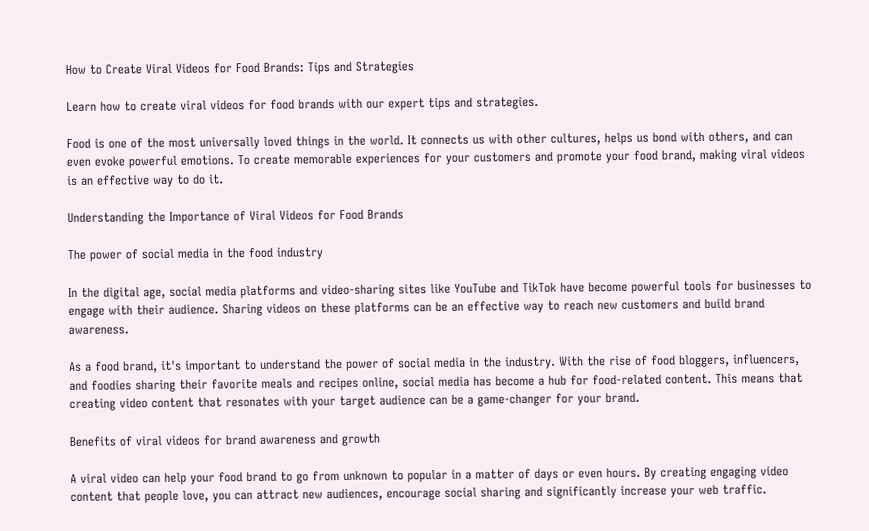How to Create Viral Videos for Food Brands: Tips and Strategies

Learn how to create viral videos for food brands with our expert tips and strategies.

Food is one of the most universally loved things in the world. It connects us with other cultures, helps us bond with others, and can even evoke powerful emotions. To create memorable experiences for your customers and promote your food brand, making viral videos is an effective way to do it.

Understanding the Importance of Viral Videos for Food Brands

The power of social media in the food industry

In the digital age, social media platforms and video-sharing sites like YouTube and TikTok have become powerful tools for businesses to engage with their audience. Sharing videos on these platforms can be an effective way to reach new customers and build brand awareness.

As a food brand, it's important to understand the power of social media in the industry. With the rise of food bloggers, influencers, and foodies sharing their favorite meals and recipes online, social media has become a hub for food-related content. This means that creating video content that resonates with your target audience can be a game-changer for your brand.

Benefits of viral videos for brand awareness and growth

A viral video can help your food brand to go from unknown to popular in a matter of days or even hours. By creating engaging video content that people love, you can attract new audiences, encourage social sharing and significantly increase your web traffic.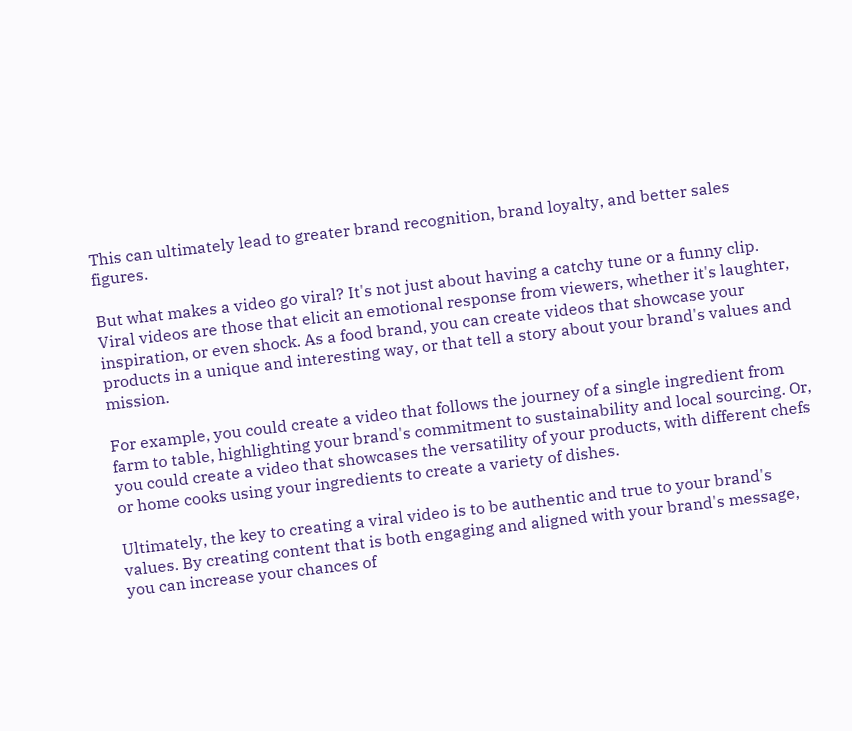This can ultimately lead to greater brand recognition, brand loyalty, and better sales figures.

But what makes a video go viral? It's not just about having a catchy tune or a funny clip. Viral videos are those that elicit an emotional response from viewers, whether it's laughter, inspiration, or even shock. As a food brand, you can create videos that showcase your products in a unique and interesting way, or that tell a story about your brand's values and mission.

For example, you could create a video that follows the journey of a single ingredient from farm to table, highlighting your brand's commitment to sustainability and local sourcing. Or, you could create a video that showcases the versatility of your products, with different chefs or home cooks using your ingredients to create a variety of dishes.

Ultimately, the key to creating a viral video is to be authentic and true to your brand's values. By creating content that is both engaging and aligned with your brand's message, you can increase your chances of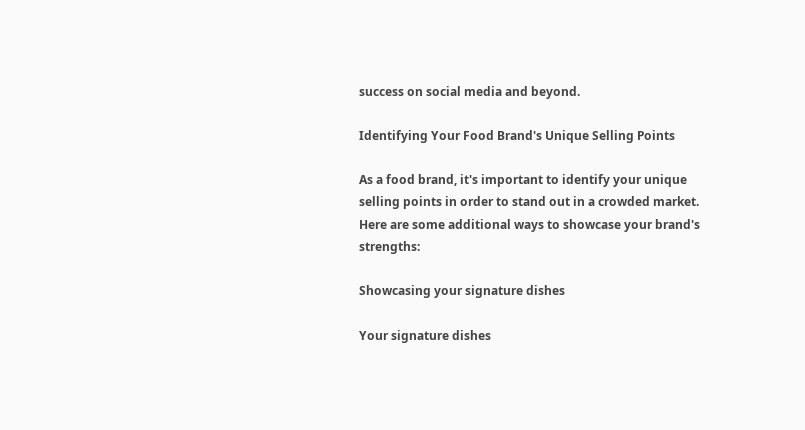success on social media and beyond.

Identifying Your Food Brand's Unique Selling Points

As a food brand, it's important to identify your unique selling points in order to stand out in a crowded market. Here are some additional ways to showcase your brand's strengths:

Showcasing your signature dishes

Your signature dishes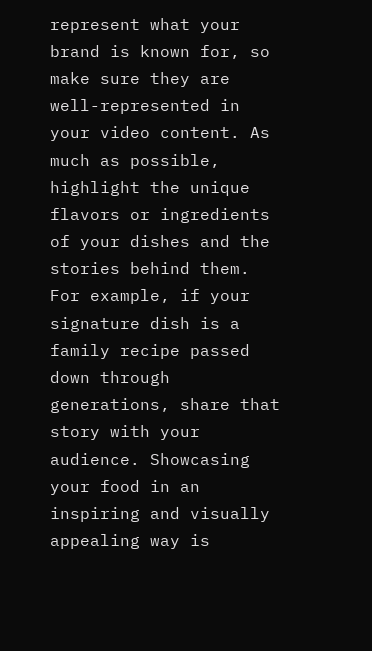represent what your brand is known for, so make sure they are well-represented in your video content. As much as possible, highlight the unique flavors or ingredients of your dishes and the stories behind them. For example, if your signature dish is a family recipe passed down through generations, share that story with your audience. Showcasing your food in an inspiring and visually appealing way is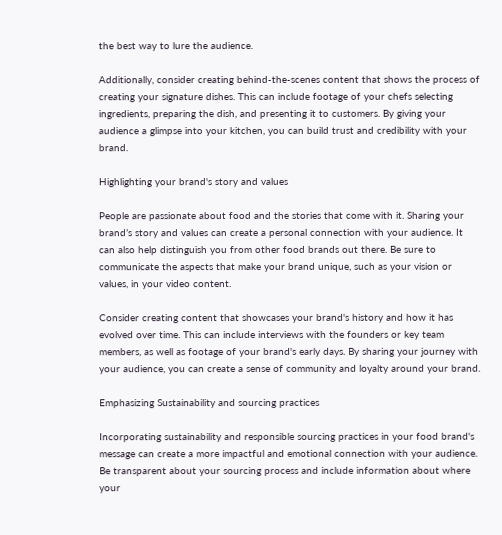the best way to lure the audience.

Additionally, consider creating behind-the-scenes content that shows the process of creating your signature dishes. This can include footage of your chefs selecting ingredients, preparing the dish, and presenting it to customers. By giving your audience a glimpse into your kitchen, you can build trust and credibility with your brand.

Highlighting your brand's story and values

People are passionate about food and the stories that come with it. Sharing your brand’s story and values can create a personal connection with your audience. It can also help distinguish you from other food brands out there. Be sure to communicate the aspects that make your brand unique, such as your vision or values, in your video content.

Consider creating content that showcases your brand's history and how it has evolved over time. This can include interviews with the founders or key team members, as well as footage of your brand's early days. By sharing your journey with your audience, you can create a sense of community and loyalty around your brand.

Emphasizing Sustainability and sourcing practices

Incorporating sustainability and responsible sourcing practices in your food brand's message can create a more impactful and emotional connection with your audience. Be transparent about your sourcing process and include information about where your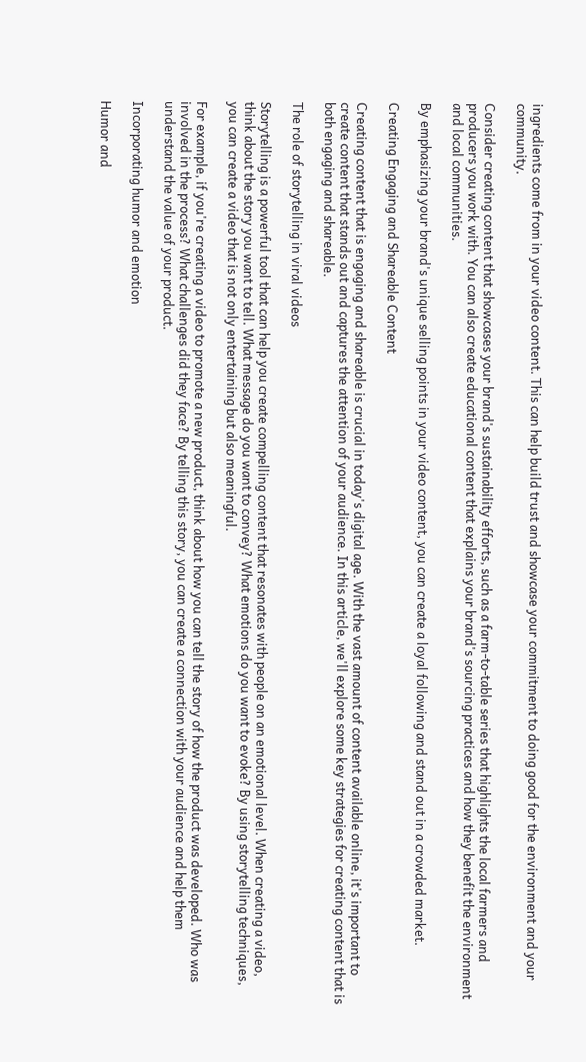ingredients come from in your video content. This can help build trust and showcase your commitment to doing good for the environment and your community.

Consider creating content that showcases your brand's sustainability efforts, such as a farm-to-table series that highlights the local farmers and producers you work with. You can also create educational content that explains your brand's sourcing practices and how they benefit the environment and local communities.

By emphasizing your brand's unique selling points in your video content, you can create a loyal following and stand out in a crowded market.

Creating Engaging and Shareable Content

Creating content that is engaging and shareable is crucial in today's digital age. With the vast amount of content available online, it's important to create content that stands out and captures the attention of your audience. In this article, we'll explore some key strategies for creating content that is both engaging and shareable.

The role of storytelling in viral videos

Storytelling is a powerful tool that can help you create compelling content that resonates with people on an emotional level. When creating a video, think about the story you want to tell. What message do you want to convey? What emotions do you want to evoke? By using storytelling techniques, you can create a video that is not only entertaining but also meaningful.

For example, if you're creating a video to promote a new product, think about how you can tell the story of how the product was developed. Who was involved in the process? What challenges did they face? By telling this story, you can create a connection with your audience and help them understand the value of your product.

Incorporating humor and emotion

Humor and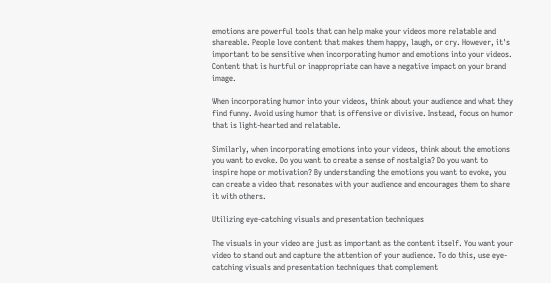emotions are powerful tools that can help make your videos more relatable and shareable. People love content that makes them happy, laugh, or cry. However, it's important to be sensitive when incorporating humor and emotions into your videos. Content that is hurtful or inappropriate can have a negative impact on your brand image.

When incorporating humor into your videos, think about your audience and what they find funny. Avoid using humor that is offensive or divisive. Instead, focus on humor that is light-hearted and relatable.

Similarly, when incorporating emotions into your videos, think about the emotions you want to evoke. Do you want to create a sense of nostalgia? Do you want to inspire hope or motivation? By understanding the emotions you want to evoke, you can create a video that resonates with your audience and encourages them to share it with others.

Utilizing eye-catching visuals and presentation techniques

The visuals in your video are just as important as the content itself. You want your video to stand out and capture the attention of your audience. To do this, use eye-catching visuals and presentation techniques that complement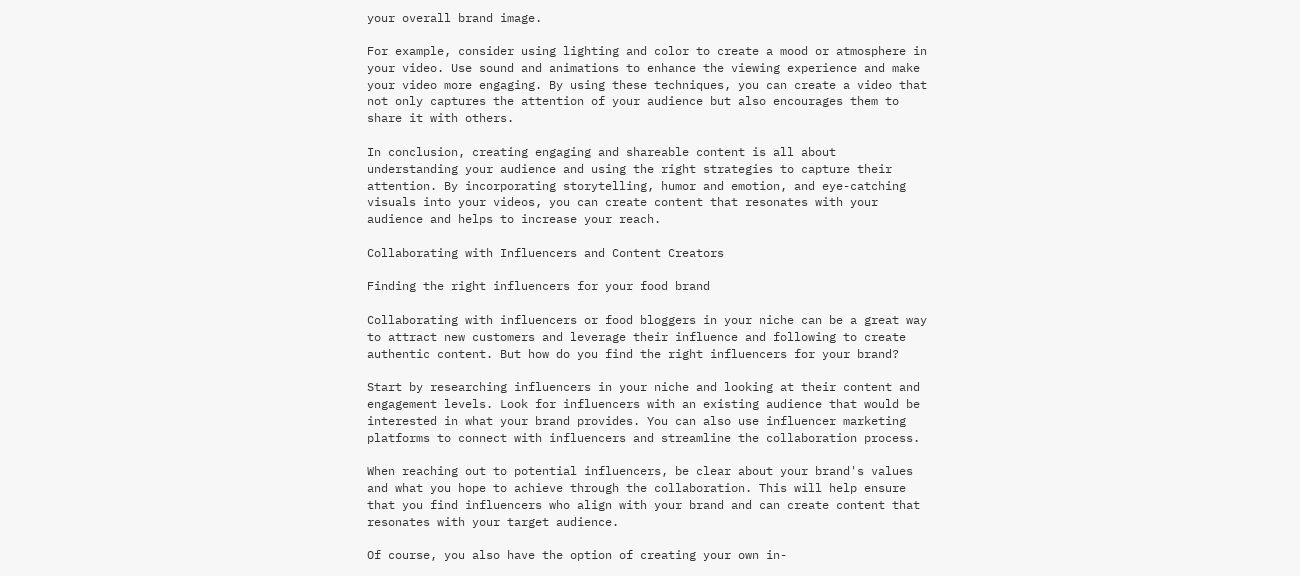your overall brand image.

For example, consider using lighting and color to create a mood or atmosphere in your video. Use sound and animations to enhance the viewing experience and make your video more engaging. By using these techniques, you can create a video that not only captures the attention of your audience but also encourages them to share it with others.

In conclusion, creating engaging and shareable content is all about understanding your audience and using the right strategies to capture their attention. By incorporating storytelling, humor and emotion, and eye-catching visuals into your videos, you can create content that resonates with your audience and helps to increase your reach.

Collaborating with Influencers and Content Creators

Finding the right influencers for your food brand

Collaborating with influencers or food bloggers in your niche can be a great way to attract new customers and leverage their influence and following to create authentic content. But how do you find the right influencers for your brand?

Start by researching influencers in your niche and looking at their content and engagement levels. Look for influencers with an existing audience that would be interested in what your brand provides. You can also use influencer marketing platforms to connect with influencers and streamline the collaboration process.

When reaching out to potential influencers, be clear about your brand's values and what you hope to achieve through the collaboration. This will help ensure that you find influencers who align with your brand and can create content that resonates with your target audience.

Of course, you also have the option of creating your own in-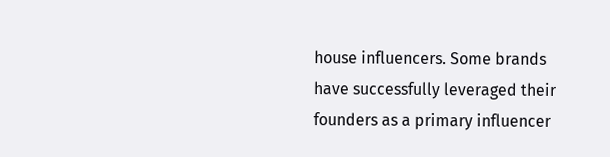house influencers. Some brands have successfully leveraged their founders as a primary influencer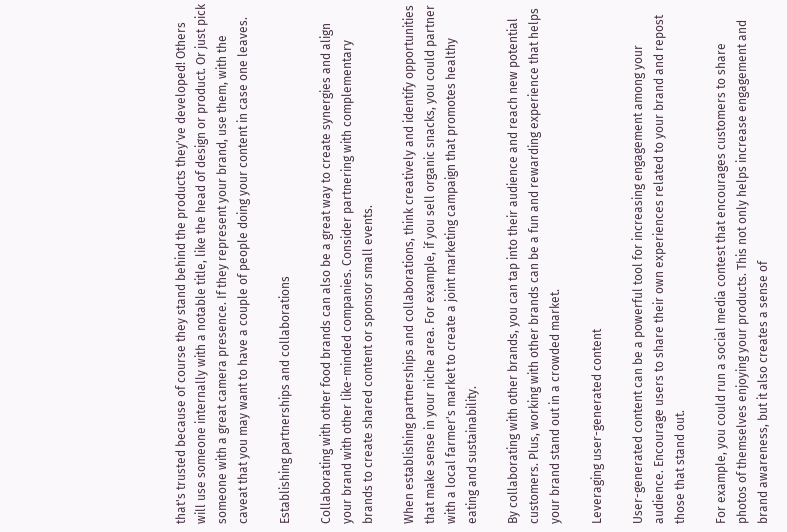that's trusted because of course they stand behind the products they've developed! Others will use someone internally with a notable title, like the head of design or product. Or just pick someone with a great camera presence. If they represent your brand, use them, with the caveat that you may want to have a couple of people doing your content in case one leaves.

Establishing partnerships and collaborations

Collaborating with other food brands can also be a great way to create synergies and align your brand with other like-minded companies. Consider partnering with complementary brands to create shared content or sponsor small events.

When establishing partnerships and collaborations, think creatively and identify opportunities that make sense in your niche area. For example, if you sell organic snacks, you could partner with a local farmer's market to create a joint marketing campaign that promotes healthy eating and sustainability.

By collaborating with other brands, you can tap into their audience and reach new potential customers. Plus, working with other brands can be a fun and rewarding experience that helps your brand stand out in a crowded market.

Leveraging user-generated content

User-generated content can be a powerful tool for increasing engagement among your audience. Encourage users to share their own experiences related to your brand and repost those that stand out.

For example, you could run a social media contest that encourages customers to share photos of themselves enjoying your products. This not only helps increase engagement and brand awareness, but it also creates a sense of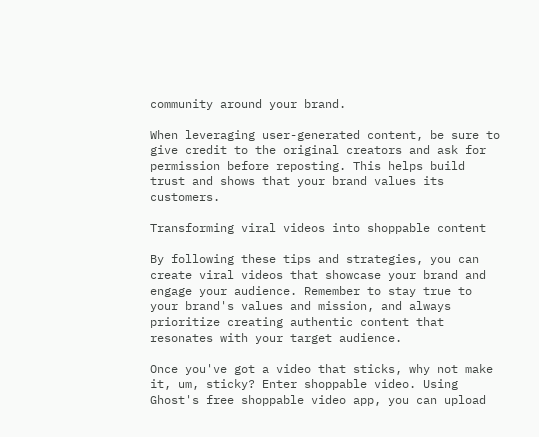community around your brand.

When leveraging user-generated content, be sure to give credit to the original creators and ask for permission before reposting. This helps build trust and shows that your brand values its customers.

Transforming viral videos into shoppable content

By following these tips and strategies, you can create viral videos that showcase your brand and engage your audience. Remember to stay true to your brand's values and mission, and always prioritize creating authentic content that resonates with your target audience.

Once you've got a video that sticks, why not make it, um, sticky? Enter shoppable video. Using Ghost's free shoppable video app, you can upload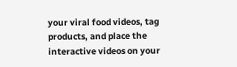your viral food videos, tag products, and place the interactive videos on your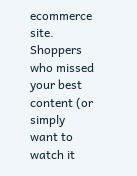ecommerce site. Shoppers who missed your best content (or simply want to watch it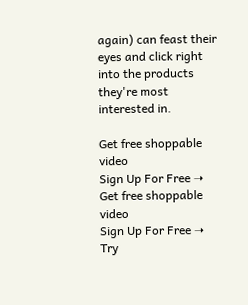again) can feast their eyes and click right into the products they're most interested in.

Get free shoppable video
Sign Up For Free ➝
Get free shoppable video
Sign Up For Free ➝
Try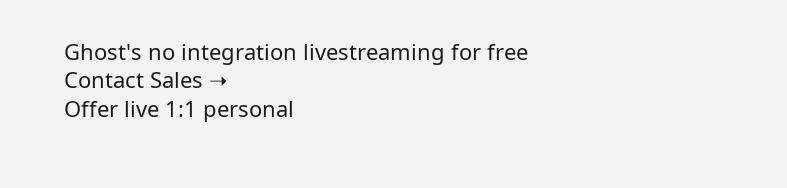Ghost's no integration livestreaming for free
Contact Sales ➝
Offer live 1:1 personal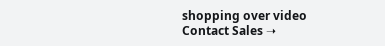shopping over video
Contact Sales ➝